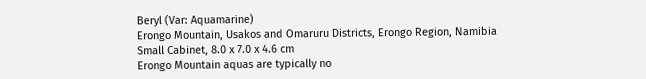Beryl (Var: Aquamarine)
Erongo Mountain, Usakos and Omaruru Districts, Erongo Region, Namibia
Small Cabinet, 8.0 x 7.0 x 4.6 cm
Erongo Mountain aquas are typically no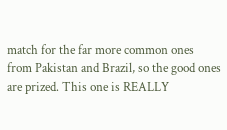match for the far more common ones from Pakistan and Brazil, so the good ones are prized. This one is REALLY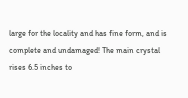large for the locality and has fine form, and is complete and undamaged! The main crystal rises 6.5 inches to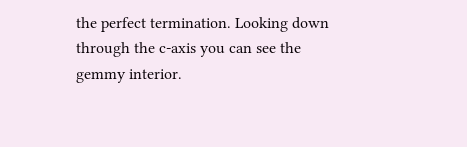the perfect termination. Looking down through the c-axis you can see the gemmy interior.